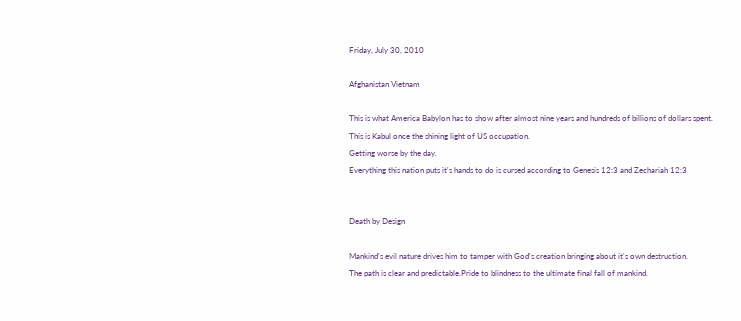Friday, July 30, 2010

Afghanistan Vietnam

This is what America Babylon has to show after almost nine years and hundreds of billions of dollars spent.
This is Kabul once the shining light of US occupation.
Getting worse by the day.
Everything this nation puts it's hands to do is cursed according to Genesis 12:3 and Zechariah 12:3


Death by Design

Mankind's evil nature drives him to tamper with God's creation bringing about it's own destruction.
The path is clear and predictable.Pride to blindness to the ultimate final fall of mankind.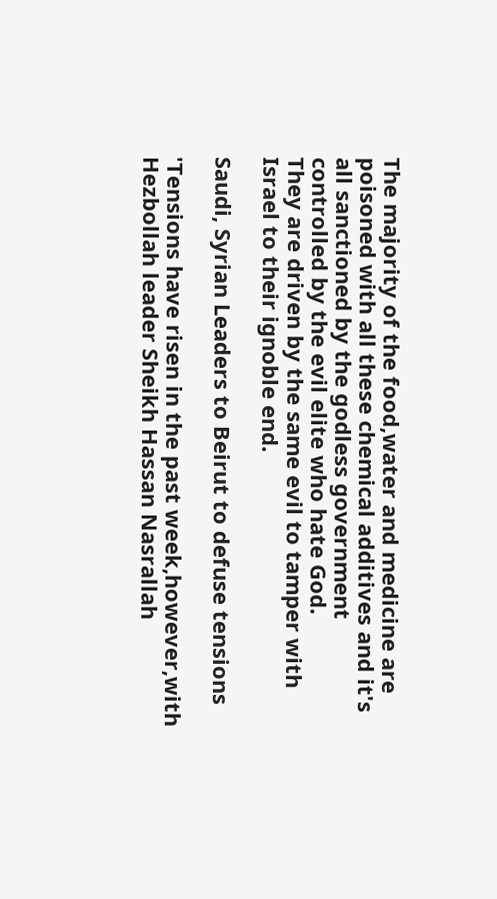The majority of the food,water and medicine are poisoned with all these chemical additives and it's all sanctioned by the godless government controlled by the evil elite who hate God.
They are driven by the same evil to tamper with Israel to their ignoble end.

Saudi, Syrian Leaders to Beirut to defuse tensions

'Tensions have risen in the past week,however,with Hezbollah leader Sheikh Hassan Nasrallah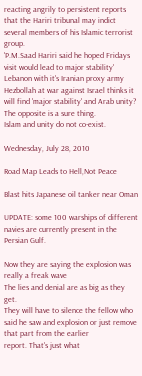reacting angrily to persistent reports that the Hariri tribunal may indict several members of his Islamic terrorist group.
'P.M.Saad Hariri said he hoped Fridays visit would lead to major stability'
Lebanon with it's Iranian proxy army Hezbollah at war against Israel thinks it will find 'major stability' and Arab unity? The opposite is a sure thing.
Islam and unity do not co-exist.

Wednesday, July 28, 2010

Road Map Leads to Hell,Not Peace

Blast hits Japanese oil tanker near Oman

UPDATE: some 100 warships of different navies are currently present in the Persian Gulf.

Now they are saying the explosion was really a freak wave
The lies and denial are as big as they get.
They will have to silence the fellow who said he saw and explosion or just remove that part from the earlier
report. That's just what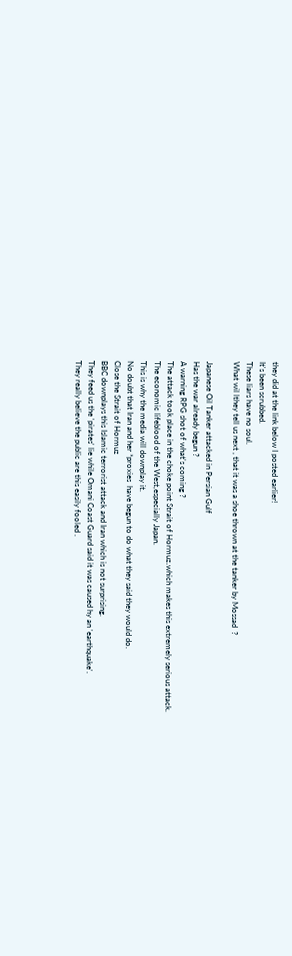they did at the link below I posted earlier!
It's been scrubbed.
These liars have no soul.
What wil lthey tell us next , that it was a shoe thrown at the tanker by Mossad  ?

Japanese Oil Tanker attacked in Persian Gulf
Has the war already begun ?
A warning RPG shot of what's coming ?
The attack took place in the choke point Strait of Hormuz.which makes this extremely serious attack.
The economic lifeblood of the West,especially Japan.
This is why the media will downplay it.
No doubt that Iran and her *proxies  have begun to do what they said they would do.
Close the Strait of Hormuz
BBC downplays this Islamic terrorist attack and Iran which is not surprising.
They feed us the 'pirates' lie while Omani Coast Guard said it was caused hy an 'earthquake'.
They really believe the public are this easily fooled .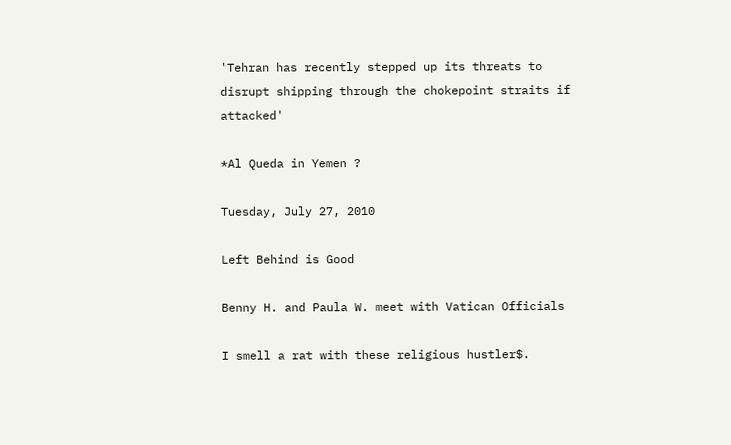'Tehran has recently stepped up its threats to disrupt shipping through the chokepoint straits if attacked'

*Al Queda in Yemen ?

Tuesday, July 27, 2010

Left Behind is Good

Benny H. and Paula W. meet with Vatican Officials

I smell a rat with these religious hustler$.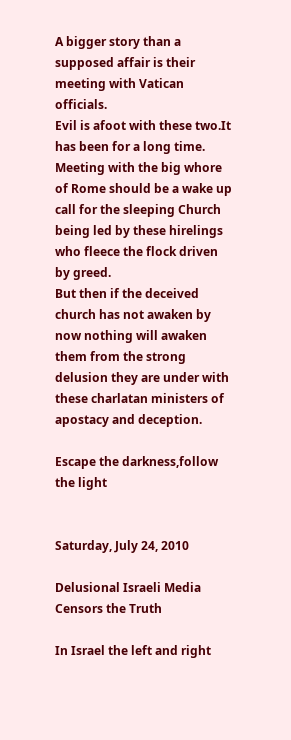A bigger story than a supposed affair is their meeting with Vatican officials.
Evil is afoot with these two.It has been for a long time.
Meeting with the big whore of Rome should be a wake up call for the sleeping Church being led by these hirelings who fleece the flock driven by greed.
But then if the deceived church has not awaken by now nothing will awaken them from the strong delusion they are under with these charlatan ministers of apostacy and deception.

Escape the darkness,follow the light


Saturday, July 24, 2010

Delusional Israeli Media Censors the Truth

In Israel the left and right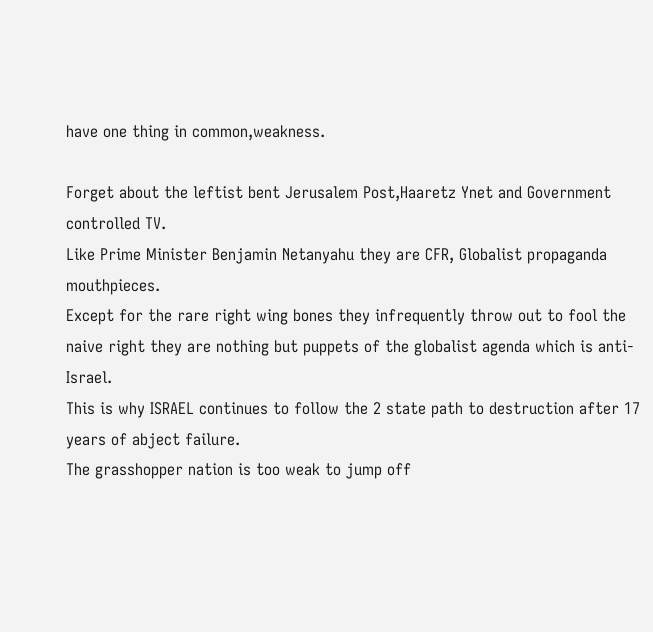have one thing in common,weakness.

Forget about the leftist bent Jerusalem Post,Haaretz Ynet and Government controlled TV.
Like Prime Minister Benjamin Netanyahu they are CFR, Globalist propaganda mouthpieces.
Except for the rare right wing bones they infrequently throw out to fool the naive right they are nothing but puppets of the globalist agenda which is anti-Israel.
This is why ISRAEL continues to follow the 2 state path to destruction after 17 years of abject failure.
The grasshopper nation is too weak to jump off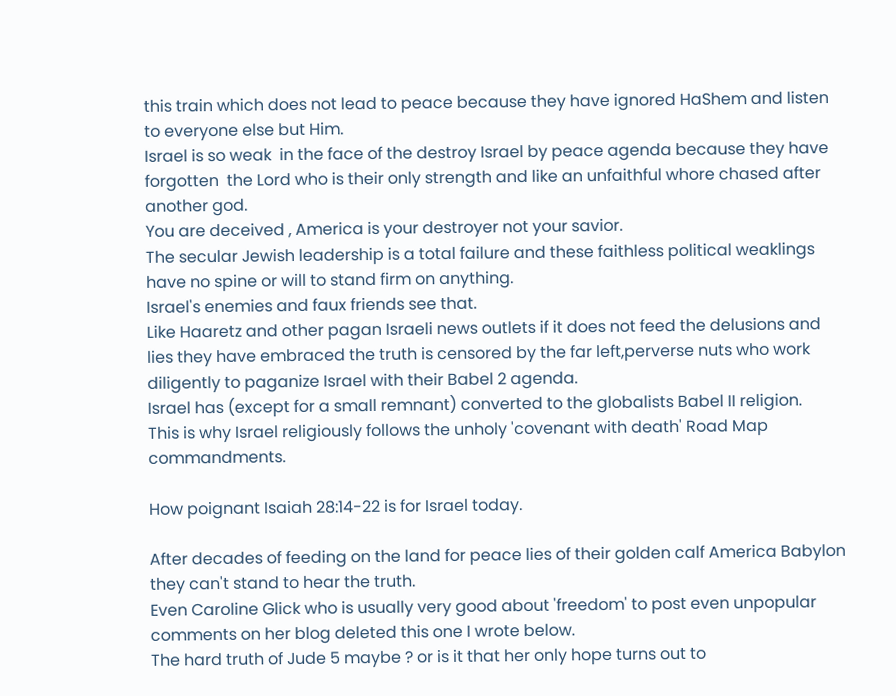this train which does not lead to peace because they have ignored HaShem and listen to everyone else but Him.
Israel is so weak  in the face of the destroy Israel by peace agenda because they have forgotten  the Lord who is their only strength and like an unfaithful whore chased after another god.
You are deceived , America is your destroyer not your savior.
The secular Jewish leadership is a total failure and these faithless political weaklings have no spine or will to stand firm on anything.
Israel's enemies and faux friends see that.
Like Haaretz and other pagan Israeli news outlets if it does not feed the delusions and lies they have embraced the truth is censored by the far left,perverse nuts who work diligently to paganize Israel with their Babel 2 agenda.
Israel has (except for a small remnant) converted to the globalists Babel II religion.
This is why Israel religiously follows the unholy 'covenant with death' Road Map commandments.

How poignant Isaiah 28:14-22 is for Israel today.

After decades of feeding on the land for peace lies of their golden calf America Babylon they can't stand to hear the truth.
Even Caroline Glick who is usually very good about 'freedom' to post even unpopular comments on her blog deleted this one I wrote below.
The hard truth of Jude 5 maybe ? or is it that her only hope turns out to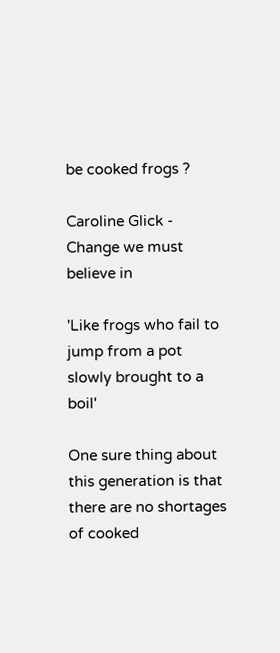be cooked frogs ?

Caroline Glick - Change we must believe in

'Like frogs who fail to jump from a pot slowly brought to a boil'

One sure thing about this generation is that there are no shortages of cooked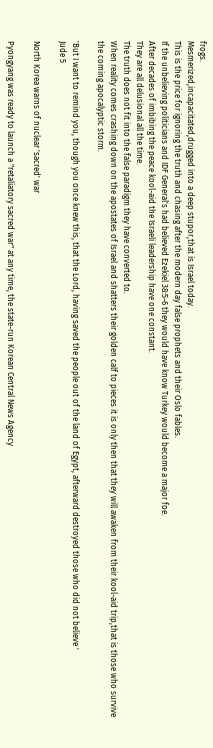frogs.
Mesmerized,incapacitated,drugged into a deep stupor,that is Israel today.
This is the price for ignoring the truth and chasing after the modern day false prophets and their Oslo fables.
If the unbelieving politicians and IDF General's had believed Ezekiel 38:5-6 they would have know Turkey would become a major foe.
After decades of imbibing the peace kool-aid the Israeli leadership have one constant.
They are all delusional all the time.
The truth does not fit into the false paradigm they have converted to.
When reality comes crashing down on the apostates of Israel and shatters their golden calf to pieces it is only then that they will awaken from their kool-aid trip,that is those who survive the coming apocalyptic storm.

'But I want to remind you, though you once knew this, that the Lord, having saved the people out of the land of Egypt, afterward destroyed those who did not believe '
Jude 5

North Korea warns of nuclear 'sacred' war

Pyongyang was ready to launch a "retaliatory sacred war" at any time, the state-run Korean Central News Agency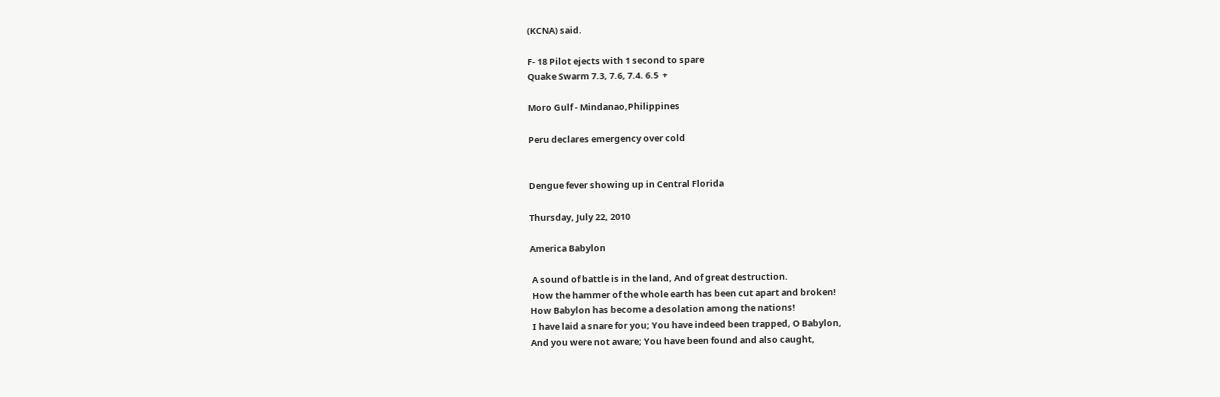(KCNA) said.

F- 18 Pilot ejects with 1 second to spare
Quake Swarm 7.3, 7.6, 7.4. 6.5  +

Moro Gulf - Mindanao,Philippines

Peru declares emergency over cold


Dengue fever showing up in Central Florida

Thursday, July 22, 2010

America Babylon

 A sound of battle is in the land, And of great destruction.
 How the hammer of the whole earth has been cut apart and broken!
How Babylon has become a desolation among the nations!
 I have laid a snare for you; You have indeed been trapped, O Babylon,
And you were not aware; You have been found and also caught,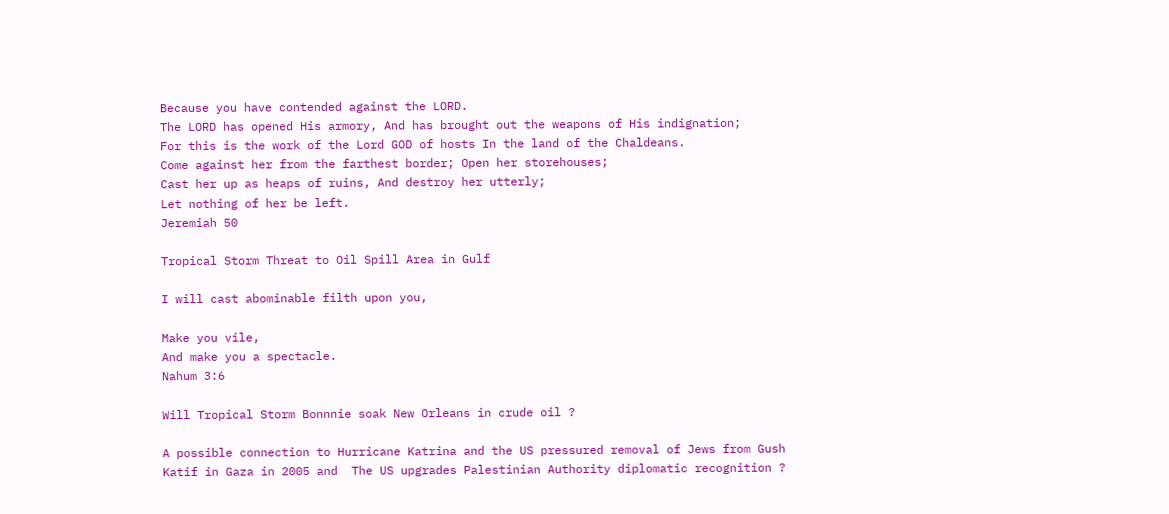Because you have contended against the LORD.
The LORD has opened His armory, And has brought out the weapons of His indignation;
For this is the work of the Lord GOD of hosts In the land of the Chaldeans.
Come against her from the farthest border; Open her storehouses;
Cast her up as heaps of ruins, And destroy her utterly;
Let nothing of her be left.
Jeremiah 50

Tropical Storm Threat to Oil Spill Area in Gulf

I will cast abominable filth upon you,

Make you vile,
And make you a spectacle.
Nahum 3:6

Will Tropical Storm Bonnnie soak New Orleans in crude oil ?

A possible connection to Hurricane Katrina and the US pressured removal of Jews from Gush Katif in Gaza in 2005 and  The US upgrades Palestinian Authority diplomatic recognition ?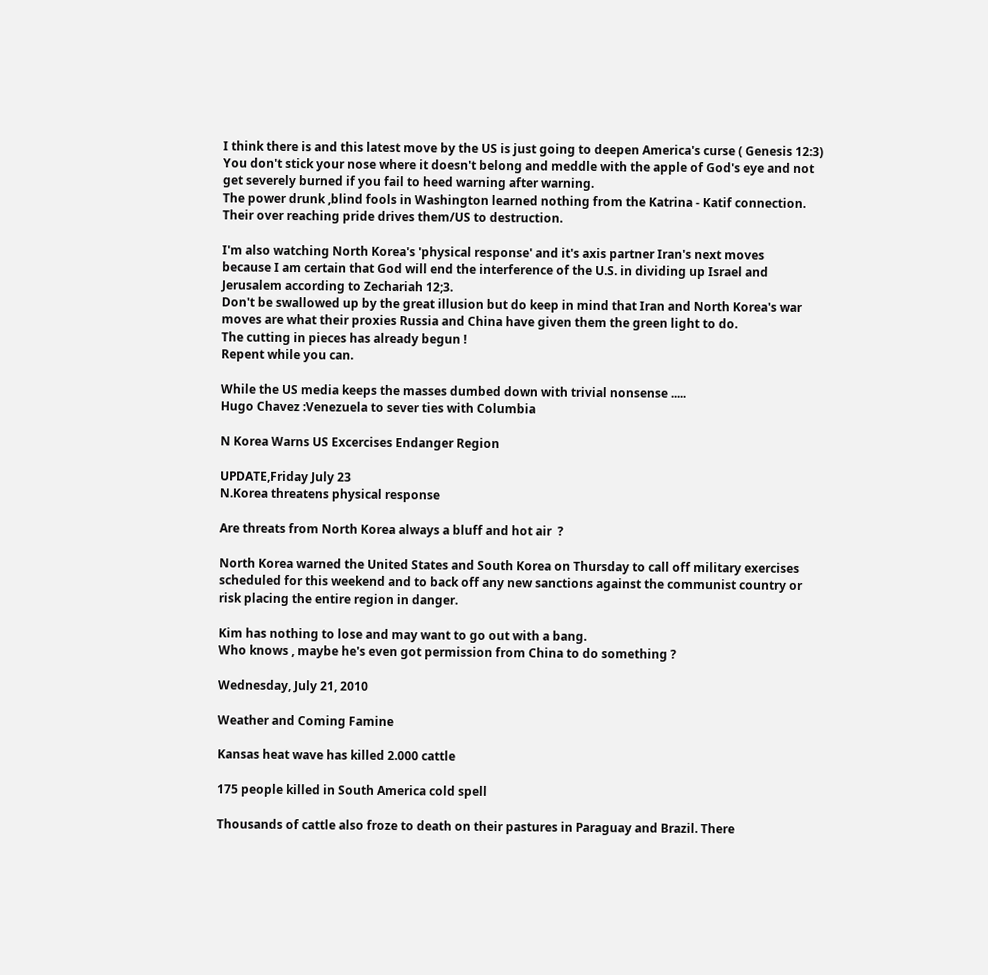I think there is and this latest move by the US is just going to deepen America's curse ( Genesis 12:3)
You don't stick your nose where it doesn't belong and meddle with the apple of God's eye and not get severely burned if you fail to heed warning after warning.
The power drunk ,blind fools in Washington learned nothing from the Katrina - Katif connection.
Their over reaching pride drives them/US to destruction.

I'm also watching North Korea's 'physical response' and it's axis partner Iran's next moves
because I am certain that God will end the interference of the U.S. in dividing up Israel and Jerusalem according to Zechariah 12;3.
Don't be swallowed up by the great illusion but do keep in mind that Iran and North Korea's war moves are what their proxies Russia and China have given them the green light to do.
The cutting in pieces has already begun !
Repent while you can.

While the US media keeps the masses dumbed down with trivial nonsense .....
Hugo Chavez :Venezuela to sever ties with Columbia

N Korea Warns US Excercises Endanger Region

UPDATE,Friday July 23
N.Korea threatens physical response

Are threats from North Korea always a bluff and hot air  ?

North Korea warned the United States and South Korea on Thursday to call off military exercises scheduled for this weekend and to back off any new sanctions against the communist country or risk placing the entire region in danger.

Kim has nothing to lose and may want to go out with a bang.
Who knows , maybe he's even got permission from China to do something ?

Wednesday, July 21, 2010

Weather and Coming Famine

Kansas heat wave has killed 2.000 cattle

175 people killed in South America cold spell

Thousands of cattle also froze to death on their pastures in Paraguay and Brazil. There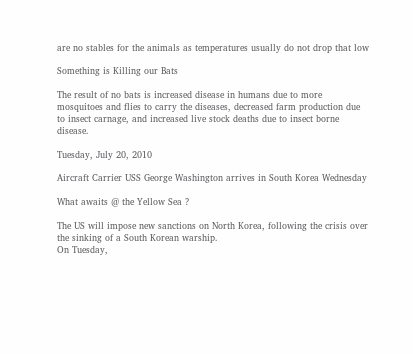are no stables for the animals as temperatures usually do not drop that low

Something is Killing our Bats

The result of no bats is increased disease in humans due to more mosquitoes and flies to carry the diseases, decreased farm production due to insect carnage, and increased live stock deaths due to insect borne disease.

Tuesday, July 20, 2010

Aircraft Carrier USS George Washington arrives in South Korea Wednesday

What awaits @ the Yellow Sea ?

The US will impose new sanctions on North Korea, following the crisis over the sinking of a South Korean warship.
On Tuesday,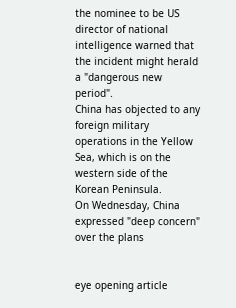the nominee to be US director of national intelligence warned that the incident might herald a "dangerous new period".
China has objected to any foreign military operations in the Yellow Sea, which is on the western side of the Korean Peninsula.
On Wednesday, China expressed "deep concern" over the plans


eye opening article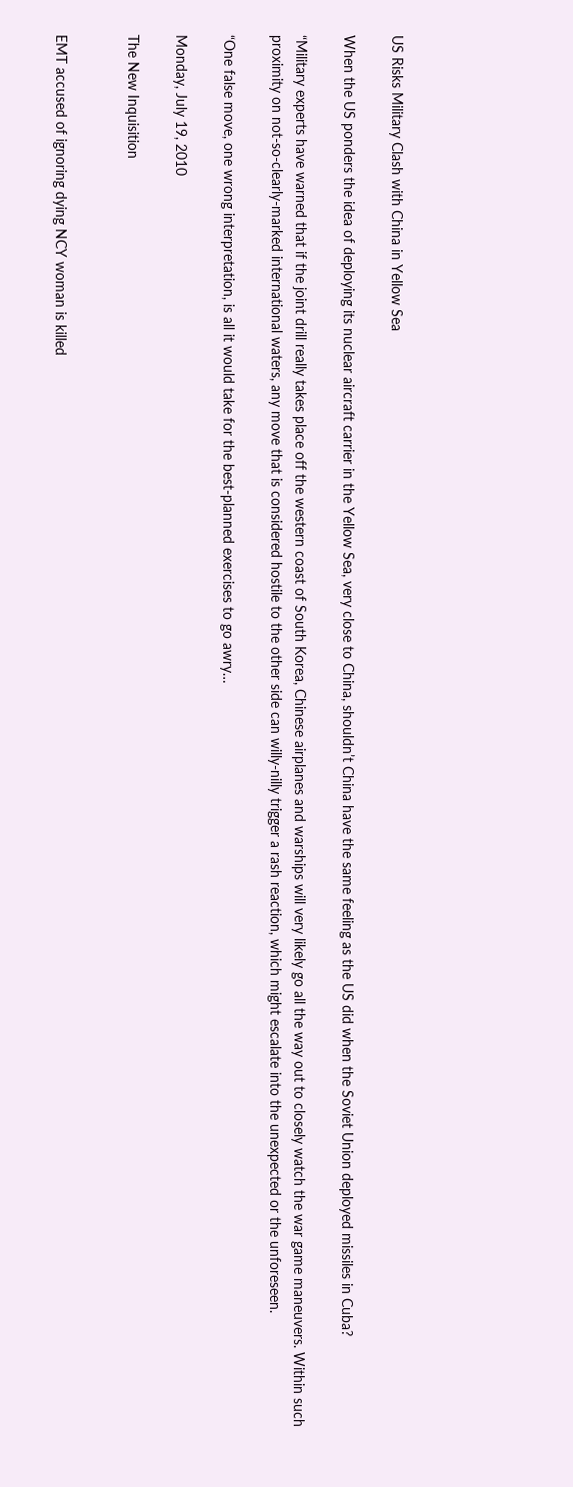US Risks Military Clash with China in Yellow Sea

When the US ponders the idea of deploying its nuclear aircraft carrier in the Yellow Sea, very close to China, shouldn’t China have the same feeling as the US did when the Soviet Union deployed missiles in Cuba?

“Military experts have warned that if the joint drill really takes place off the western coast of South Korea, Chinese airplanes and warships will very likely go all the way out to closely watch the war game maneuvers. Within such proximity on not-so-clearly-marked international waters, any move that is considered hostile to the other side can willy-nilly trigger a rash reaction, which might escalate into the unexpected or the unforeseen.

“One false move, one wrong interpretation, is all it would take for the best-planned exercises to go awry…

Monday, July 19, 2010

The New Inquisition


EMT accused of ignoring dying NCY woman is killed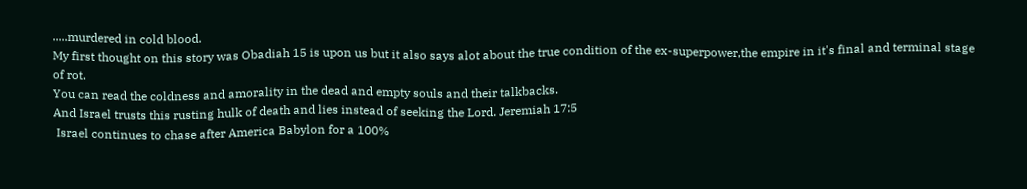.....murdered in cold blood.
My first thought on this story was Obadiah 15 is upon us but it also says alot about the true condition of the ex-superpower,the empire in it's final and terminal stage of rot.
You can read the coldness and amorality in the dead and empty souls and their talkbacks.
And Israel trusts this rusting hulk of death and lies instead of seeking the Lord. Jeremiah 17:5
 Israel continues to chase after America Babylon for a 100%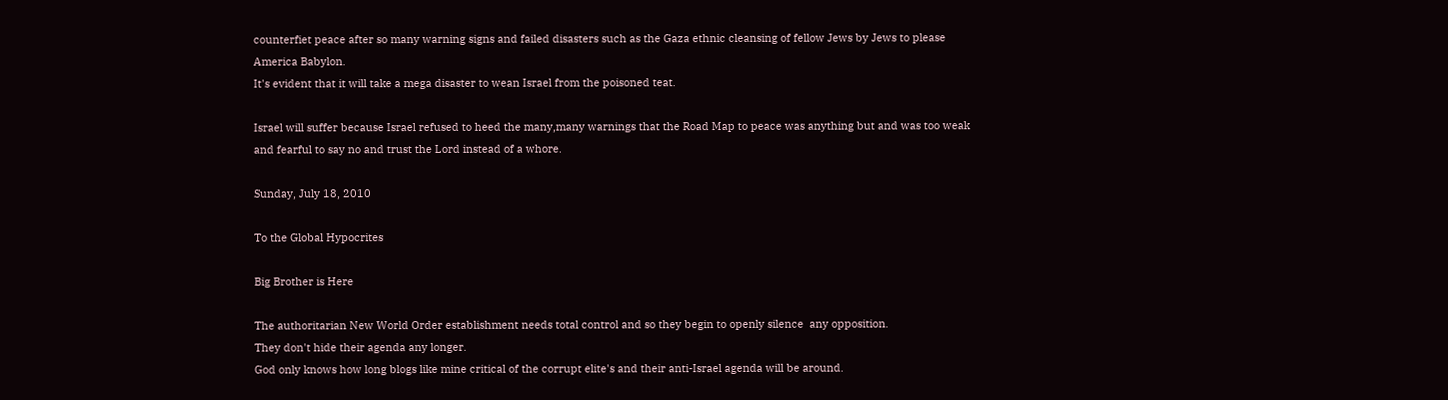counterfiet peace after so many warning signs and failed disasters such as the Gaza ethnic cleansing of fellow Jews by Jews to please America Babylon.
It's evident that it will take a mega disaster to wean Israel from the poisoned teat.

Israel will suffer because Israel refused to heed the many,many warnings that the Road Map to peace was anything but and was too weak and fearful to say no and trust the Lord instead of a whore.

Sunday, July 18, 2010

To the Global Hypocrites

Big Brother is Here

The authoritarian New World Order establishment needs total control and so they begin to openly silence  any opposition.
They don't hide their agenda any longer.
God only knows how long blogs like mine critical of the corrupt elite's and their anti-Israel agenda will be around.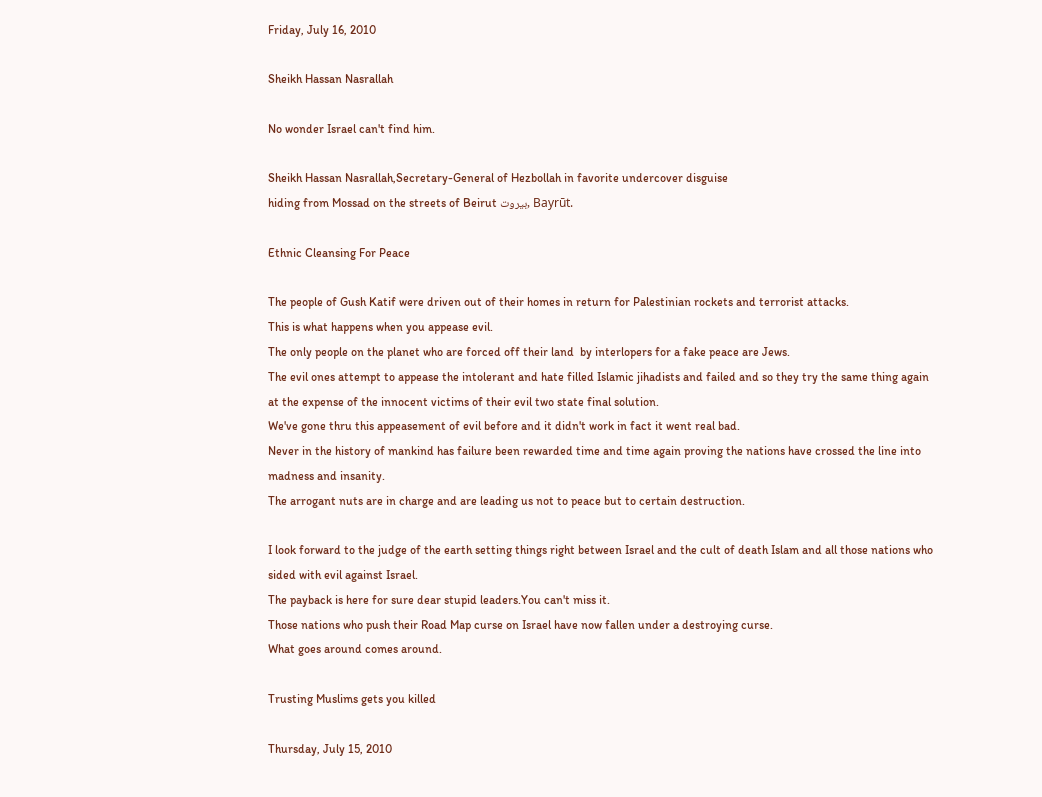Friday, July 16, 2010

Sheikh Hassan Nasrallah

No wonder Israel can't find him.

Sheikh Hassan Nasrallah,Secretary-General of Hezbollah in favorite undercover disguise
hiding from Mossad on the streets of Beirut بيروت, Bayrūt.

Ethnic Cleansing For Peace

The people of Gush Katif were driven out of their homes in return for Palestinian rockets and terrorist attacks.
This is what happens when you appease evil.
The only people on the planet who are forced off their land  by interlopers for a fake peace are Jews.
The evil ones attempt to appease the intolerant and hate filled Islamic jihadists and failed and so they try the same thing again at the expense of the innocent victims of their evil two state final solution.
We've gone thru this appeasement of evil before and it didn't work in fact it went real bad.
Never in the history of mankind has failure been rewarded time and time again proving the nations have crossed the line into madness and insanity.
The arrogant nuts are in charge and are leading us not to peace but to certain destruction.

I look forward to the judge of the earth setting things right between Israel and the cult of death Islam and all those nations who sided with evil against Israel.
The payback is here for sure dear stupid leaders.You can't miss it.
Those nations who push their Road Map curse on Israel have now fallen under a destroying curse.
What goes around comes around.

Trusting Muslims gets you killed

Thursday, July 15, 2010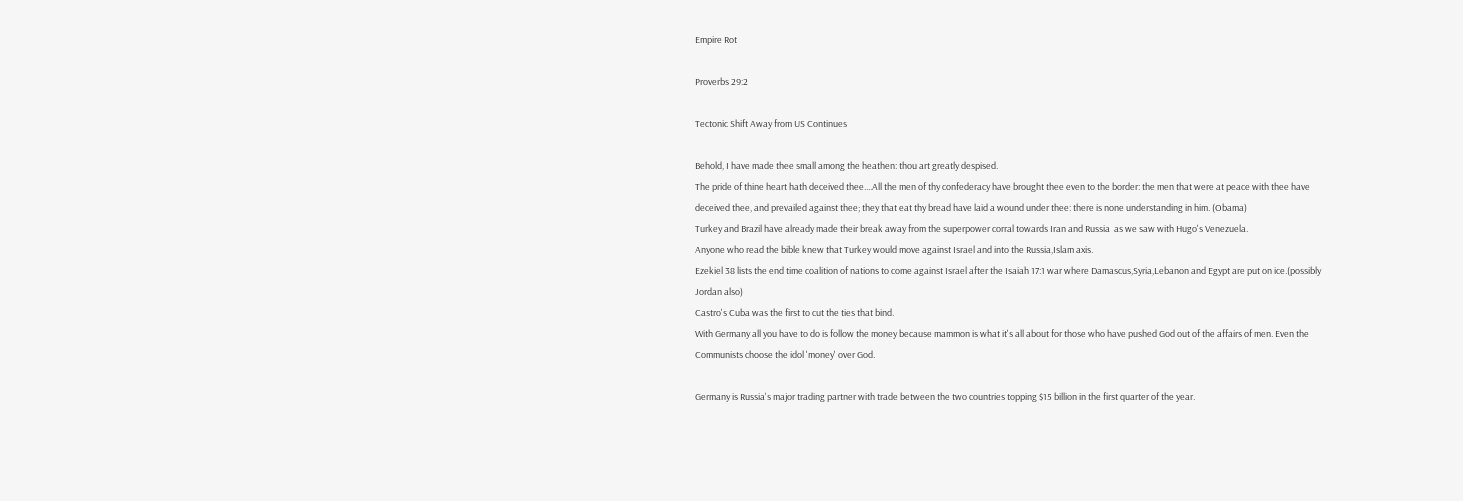Empire Rot

Proverbs 29:2

Tectonic Shift Away from US Continues

Behold, I have made thee small among the heathen: thou art greatly despised.
The pride of thine heart hath deceived thee....All the men of thy confederacy have brought thee even to the border: the men that were at peace with thee have deceived thee, and prevailed against thee; they that eat thy bread have laid a wound under thee: there is none understanding in him. (Obama)
Turkey and Brazil have already made their break away from the superpower corral towards Iran and Russia  as we saw with Hugo's Venezuela.
Anyone who read the bible knew that Turkey would move against Israel and into the Russia,Islam axis.
Ezekiel 38 lists the end time coalition of nations to come against Israel after the Isaiah 17:1 war where Damascus,Syria,Lebanon and Egypt are put on ice.(possibly Jordan also)
Castro's Cuba was the first to cut the ties that bind.
With Germany all you have to do is follow the money because mammon is what it's all about for those who have pushed God out of the affairs of men. Even the Communists choose the idol 'money' over God.

Germany is Russia's major trading partner with trade between the two countries topping $15 billion in the first quarter of the year.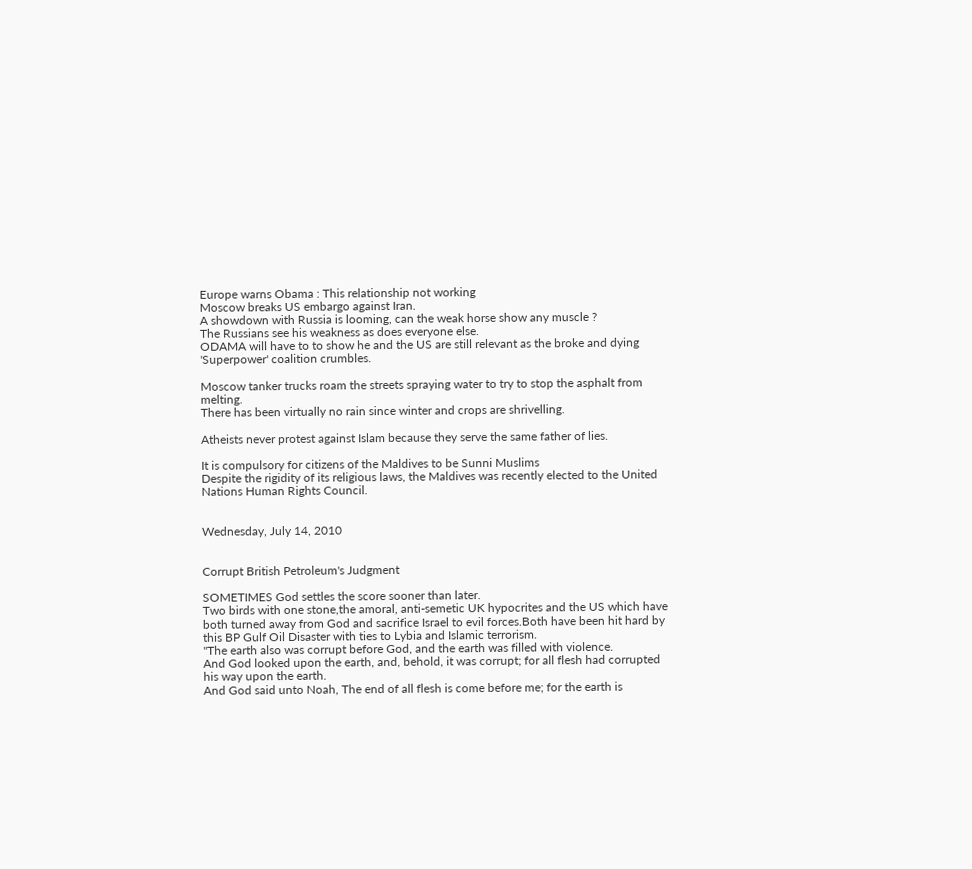Europe warns Obama : This relationship not working
Moscow breaks US embargo against Iran.
A showdown with Russia is looming, can the weak horse show any muscle ?
The Russians see his weakness as does everyone else.
ODAMA will have to to show he and the US are still relevant as the broke and dying 'Superpower' coalition crumbles.

Moscow tanker trucks roam the streets spraying water to try to stop the asphalt from melting.
There has been virtually no rain since winter and crops are shrivelling.

Atheists never protest against Islam because they serve the same father of lies.

It is compulsory for citizens of the Maldives to be Sunni Muslims
Despite the rigidity of its religious laws, the Maldives was recently elected to the United Nations Human Rights Council.


Wednesday, July 14, 2010


Corrupt British Petroleum's Judgment

SOMETIMES God settles the score sooner than later.
Two birds with one stone,the amoral, anti-semetic UK hypocrites and the US which have both turned away from God and sacrifice Israel to evil forces.Both have been hit hard by this BP Gulf Oil Disaster with ties to Lybia and Islamic terrorism.
"The earth also was corrupt before God, and the earth was filled with violence.
And God looked upon the earth, and, behold, it was corrupt; for all flesh had corrupted his way upon the earth.
And God said unto Noah, The end of all flesh is come before me; for the earth is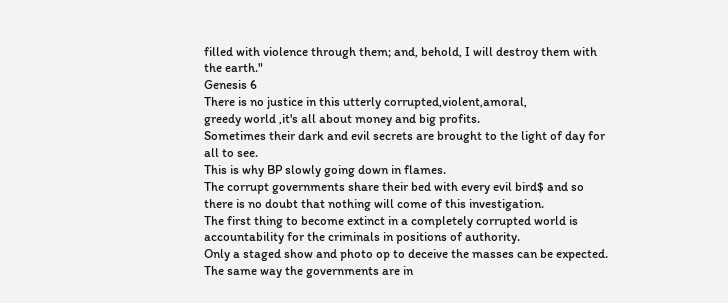filled with violence through them; and, behold, I will destroy them with the earth."
Genesis 6
There is no justice in this utterly corrupted,violent,amoral,
greedy world ,it's all about money and big profits.
Sometimes their dark and evil secrets are brought to the light of day for all to see.
This is why BP slowly going down in flames.
The corrupt governments share their bed with every evil bird$ and so there is no doubt that nothing will come of this investigation.
The first thing to become extinct in a completely corrupted world is accountability for the criminals in positions of authority.
Only a staged show and photo op to deceive the masses can be expected.
The same way the governments are in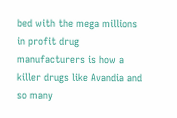bed with the mega millions in profit drug manufacturers is how a killer drugs like Avandia and so many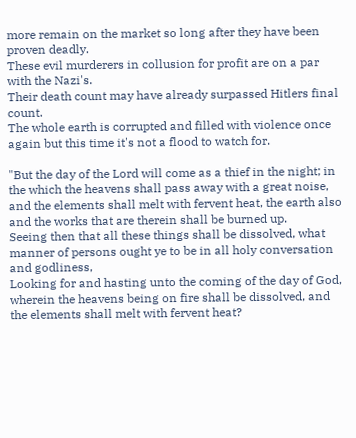more remain on the market so long after they have been proven deadly.
These evil murderers in collusion for profit are on a par with the Nazi's.
Their death count may have already surpassed Hitlers final count.
The whole earth is corrupted and filled with violence once again but this time it's not a flood to watch for.

"But the day of the Lord will come as a thief in the night; in the which the heavens shall pass away with a great noise, and the elements shall melt with fervent heat, the earth also and the works that are therein shall be burned up.
Seeing then that all these things shall be dissolved, what manner of persons ought ye to be in all holy conversation and godliness,
Looking for and hasting unto the coming of the day of God, wherein the heavens being on fire shall be dissolved, and the elements shall melt with fervent heat?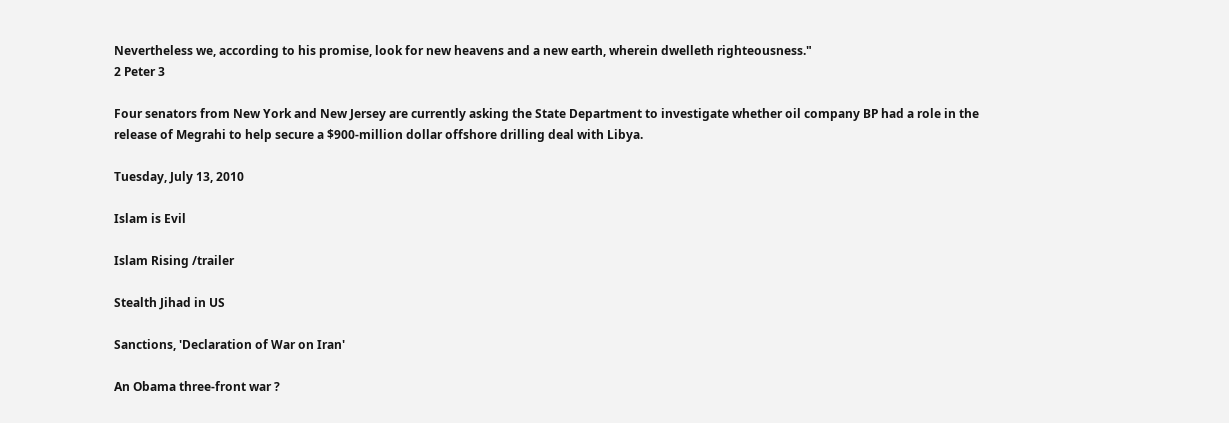Nevertheless we, according to his promise, look for new heavens and a new earth, wherein dwelleth righteousness."
2 Peter 3

Four senators from New York and New Jersey are currently asking the State Department to investigate whether oil company BP had a role in the release of Megrahi to help secure a $900-million dollar offshore drilling deal with Libya.

Tuesday, July 13, 2010

Islam is Evil

Islam Rising /trailer

Stealth Jihad in US

Sanctions, 'Declaration of War on Iran'

An Obama three-front war ?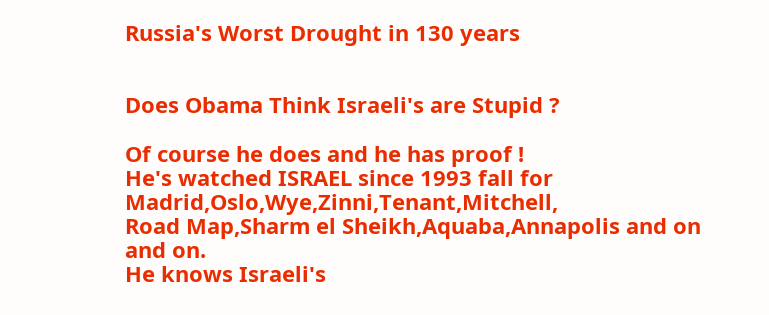Russia's Worst Drought in 130 years


Does Obama Think Israeli's are Stupid ?

Of course he does and he has proof !
He's watched ISRAEL since 1993 fall for Madrid,Oslo,Wye,Zinni,Tenant,Mitchell,
Road Map,Sharm el Sheikh,Aquaba,Annapolis and on and on.
He knows Israeli's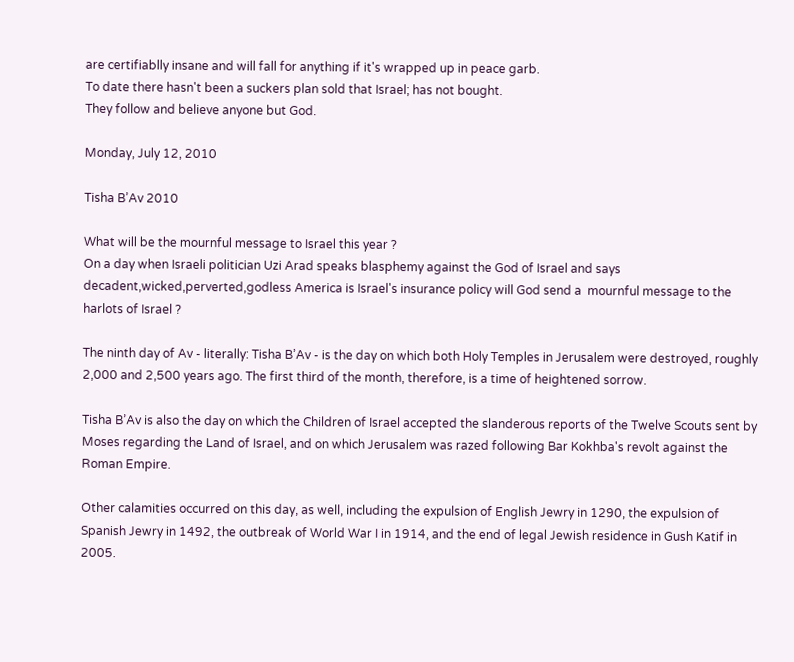are certifiablly insane and will fall for anything if it's wrapped up in peace garb.
To date there hasn't been a suckers plan sold that Israel; has not bought.
They follow and believe anyone but God.

Monday, July 12, 2010

Tisha B’Av 2010

What will be the mournful message to Israel this year ?
On a day when Israeli politician Uzi Arad speaks blasphemy against the God of Israel and says decadent,wicked,perverted,godless America is Israel's insurance policy will God send a  mournful message to the harlots of Israel ?

The ninth day of Av - literally: Tisha B’Av - is the day on which both Holy Temples in Jerusalem were destroyed, roughly 2,000 and 2,500 years ago. The first third of the month, therefore, is a time of heightened sorrow.

Tisha B’Av is also the day on which the Children of Israel accepted the slanderous reports of the Twelve Scouts sent by Moses regarding the Land of Israel, and on which Jerusalem was razed following Bar Kokhba's revolt against the Roman Empire.

Other calamities occurred on this day, as well, including the expulsion of English Jewry in 1290, the expulsion of Spanish Jewry in 1492, the outbreak of World War I in 1914, and the end of legal Jewish residence in Gush Katif in 2005.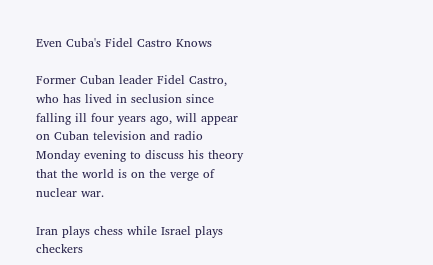Even Cuba's Fidel Castro Knows

Former Cuban leader Fidel Castro, who has lived in seclusion since falling ill four years ago, will appear on Cuban television and radio Monday evening to discuss his theory that the world is on the verge of nuclear war.

Iran plays chess while Israel plays checkers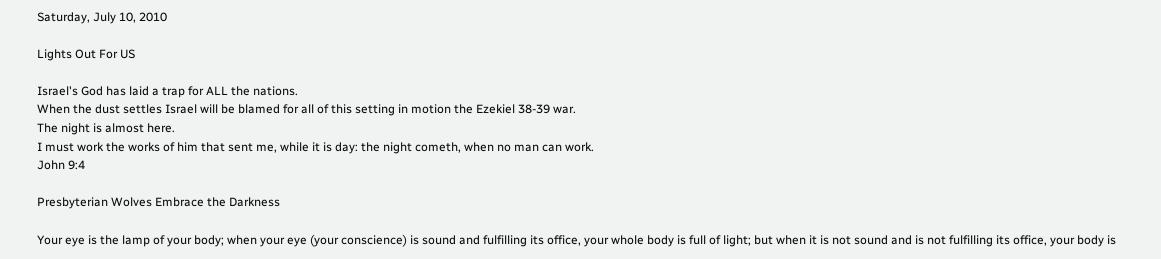Saturday, July 10, 2010

Lights Out For US

Israel's God has laid a trap for ALL the nations.
When the dust settles Israel will be blamed for all of this setting in motion the Ezekiel 38-39 war.
The night is almost here.
I must work the works of him that sent me, while it is day: the night cometh, when no man can work.
John 9:4

Presbyterian Wolves Embrace the Darkness

Your eye is the lamp of your body; when your eye (your conscience) is sound and fulfilling its office, your whole body is full of light; but when it is not sound and is not fulfilling its office, your body is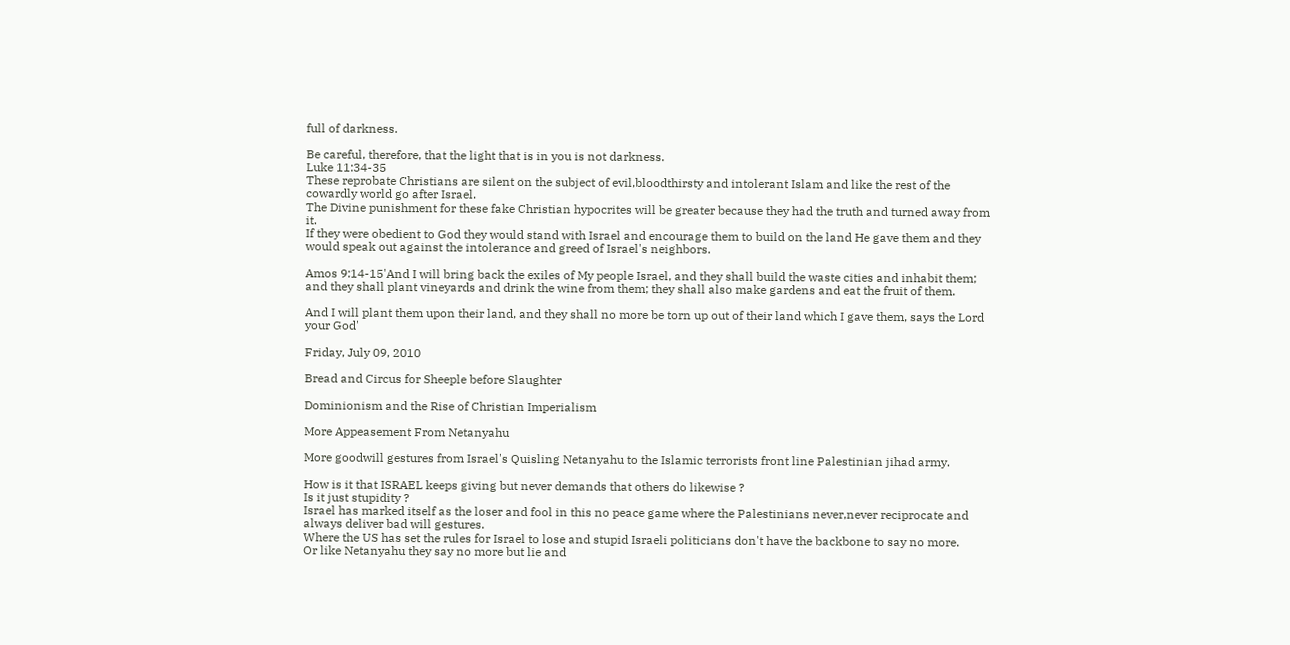full of darkness.

Be careful, therefore, that the light that is in you is not darkness.
Luke 11:34-35
These reprobate Christians are silent on the subject of evil,bloodthirsty and intolerant Islam and like the rest of the cowardly world go after Israel.
The Divine punishment for these fake Christian hypocrites will be greater because they had the truth and turned away from it.
If they were obedient to God they would stand with Israel and encourage them to build on the land He gave them and they would speak out against the intolerance and greed of Israel's neighbors.

Amos 9:14-15'And I will bring back the exiles of My people Israel, and they shall build the waste cities and inhabit them; and they shall plant vineyards and drink the wine from them; they shall also make gardens and eat the fruit of them.

And I will plant them upon their land, and they shall no more be torn up out of their land which I gave them, says the Lord your God'

Friday, July 09, 2010

Bread and Circus for Sheeple before Slaughter

Dominionism and the Rise of Christian Imperialism

More Appeasement From Netanyahu

More goodwill gestures from Israel's Quisling Netanyahu to the Islamic terrorists front line Palestinian jihad army.

How is it that ISRAEL keeps giving but never demands that others do likewise ?
Is it just stupidity ?
Israel has marked itself as the loser and fool in this no peace game where the Palestinians never,never reciprocate and always deliver bad will gestures.
Where the US has set the rules for Israel to lose and stupid Israeli politicians don't have the backbone to say no more.
Or like Netanyahu they say no more but lie and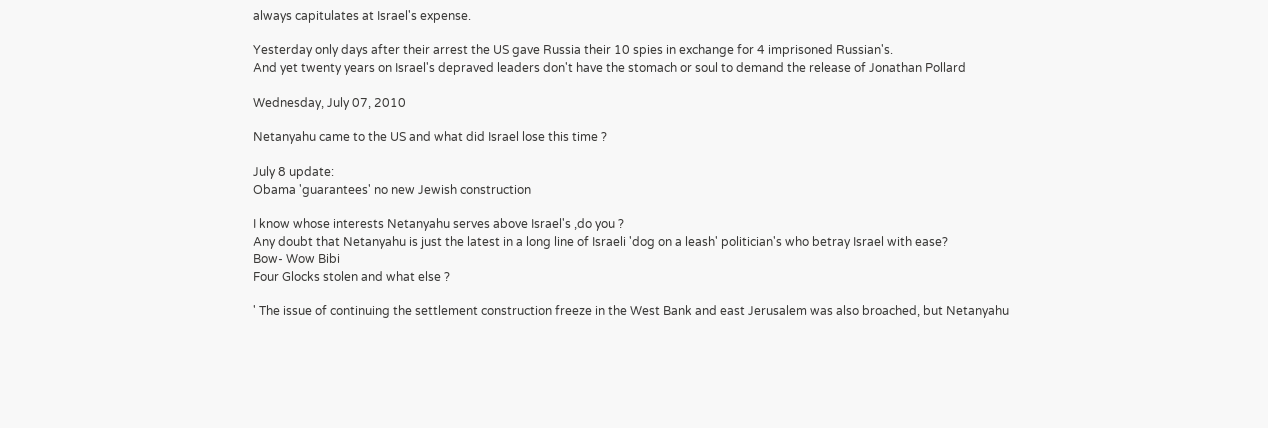always capitulates at Israel's expense.

Yesterday only days after their arrest the US gave Russia their 10 spies in exchange for 4 imprisoned Russian's.
And yet twenty years on Israel's depraved leaders don't have the stomach or soul to demand the release of Jonathan Pollard

Wednesday, July 07, 2010

Netanyahu came to the US and what did Israel lose this time ?

July 8 update:
Obama 'guarantees' no new Jewish construction

I know whose interests Netanyahu serves above Israel's ,do you ?
Any doubt that Netanyahu is just the latest in a long line of Israeli 'dog on a leash' politician's who betray Israel with ease?
Bow- Wow Bibi
Four Glocks stolen and what else ?

' The issue of continuing the settlement construction freeze in the West Bank and east Jerusalem was also broached, but Netanyahu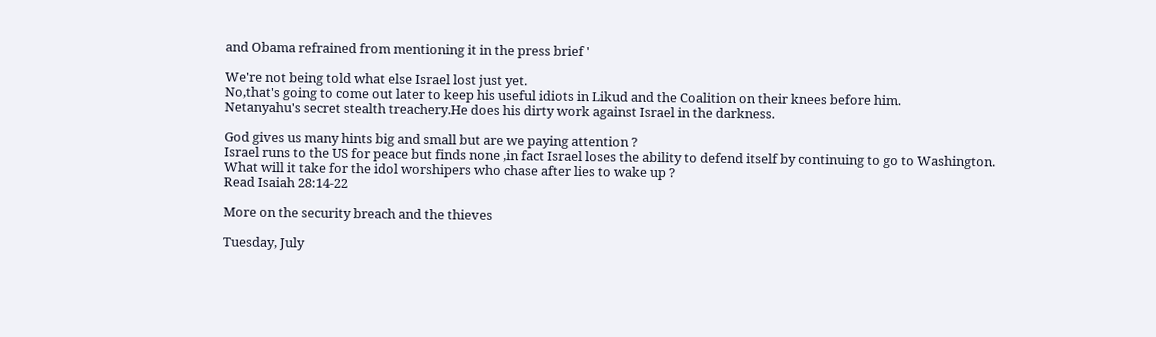and Obama refrained from mentioning it in the press brief '

We're not being told what else Israel lost just yet.
No,that's going to come out later to keep his useful idiots in Likud and the Coalition on their knees before him.
Netanyahu's secret stealth treachery.He does his dirty work against Israel in the darkness.

God gives us many hints big and small but are we paying attention ?
Israel runs to the US for peace but finds none ,in fact Israel loses the ability to defend itself by continuing to go to Washington.
What will it take for the idol worshipers who chase after lies to wake up ?
Read Isaiah 28:14-22

More on the security breach and the thieves

Tuesday, July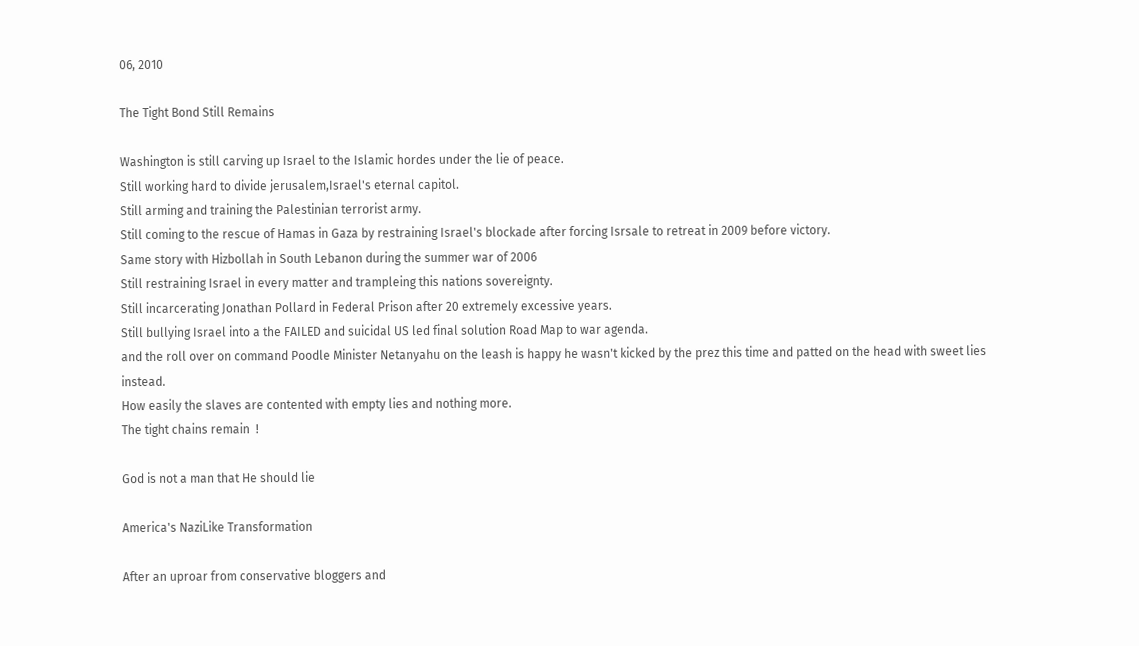06, 2010

The Tight Bond Still Remains

Washington is still carving up Israel to the Islamic hordes under the lie of peace.
Still working hard to divide jerusalem,Israel's eternal capitol.
Still arming and training the Palestinian terrorist army.
Still coming to the rescue of Hamas in Gaza by restraining Israel's blockade after forcing Isrsale to retreat in 2009 before victory.
Same story with Hizbollah in South Lebanon during the summer war of 2006
Still restraining Israel in every matter and trampleing this nations sovereignty.
Still incarcerating Jonathan Pollard in Federal Prison after 20 extremely excessive years.
Still bullying Israel into a the FAILED and suicidal US led final solution Road Map to war agenda.
and the roll over on command Poodle Minister Netanyahu on the leash is happy he wasn't kicked by the prez this time and patted on the head with sweet lies instead.
How easily the slaves are contented with empty lies and nothing more.
The tight chains remain  !

God is not a man that He should lie

America's NaziLike Transformation

After an uproar from conservative bloggers and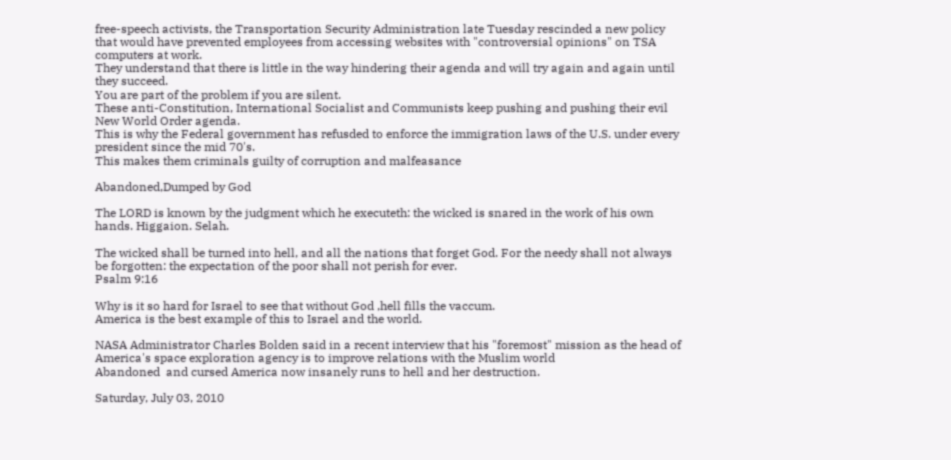free-speech activists, the Transportation Security Administration late Tuesday rescinded a new policy that would have prevented employees from accessing websites with "controversial opinions" on TSA computers at work.
They understand that there is little in the way hindering their agenda and will try again and again until they succeed.
You are part of the problem if you are silent.
These anti-Constitution, International Socialist and Communists keep pushing and pushing their evil New World Order agenda.
This is why the Federal government has refusded to enforce the immigration laws of the U.S. under every president since the mid 70's.
This makes them criminals guilty of corruption and malfeasance

Abandoned,Dumped by God

The LORD is known by the judgment which he executeth: the wicked is snared in the work of his own hands. Higgaion. Selah.

The wicked shall be turned into hell, and all the nations that forget God. For the needy shall not always be forgotten: the expectation of the poor shall not perish for ever.
Psalm 9:16

Why is it so hard for Israel to see that without God ,hell fills the vaccum.
America is the best example of this to Israel and the world.

NASA Administrator Charles Bolden said in a recent interview that his "foremost" mission as the head of America's space exploration agency is to improve relations with the Muslim world
Abandoned  and cursed America now insanely runs to hell and her destruction.

Saturday, July 03, 2010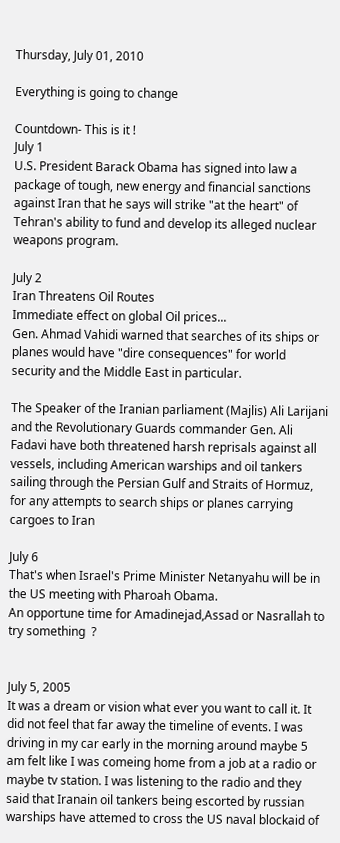Thursday, July 01, 2010

Everything is going to change

Countdown- This is it !
July 1
U.S. President Barack Obama has signed into law a package of tough, new energy and financial sanctions against Iran that he says will strike "at the heart" of Tehran's ability to fund and develop its alleged nuclear weapons program.

July 2
Iran Threatens Oil Routes
Immediate effect on global Oil prices...
Gen. Ahmad Vahidi warned that searches of its ships or planes would have "dire consequences" for world security and the Middle East in particular.

The Speaker of the Iranian parliament (Majlis) Ali Larijani and the Revolutionary Guards commander Gen. Ali Fadavi have both threatened harsh reprisals against all vessels, including American warships and oil tankers sailing through the Persian Gulf and Straits of Hormuz, for any attempts to search ships or planes carrying cargoes to Iran

July 6
That's when Israel's Prime Minister Netanyahu will be in the US meeting with Pharoah Obama.
An opportune time for Amadinejad,Assad or Nasrallah to try something  ?


July 5, 2005
It was a dream or vision what ever you want to call it. It did not feel that far away the timeline of events. I was driving in my car early in the morning around maybe 5 am felt like I was comeing home from a job at a radio or maybe tv station. I was listening to the radio and they said that Iranain oil tankers being escorted by russian warships have attemed to cross the US naval blockaid of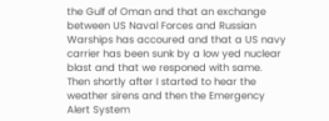the Gulf of Oman and that an exchange between US Naval Forces and Russian Warships has accoured and that a US navy carrier has been sunk by a low yed nuclear blast and that we responed with same.
Then shortly after I started to hear the weather sirens and then the Emergency Alert System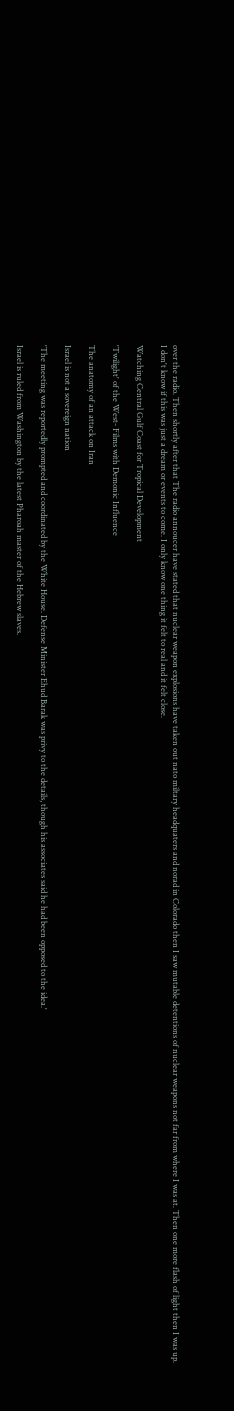over the radio. Then shortly after that The radio annoucer have stated that nuclear weapon explosions have taken out nato miltary headquaters and norad in Colorado then I saw mutable detentions of nuclear weapons not far from where I was at. Then one more flash of light then I was up.
I don't know if this was just a dream or events to come. I only know one thing it felt to real and it felt close.

Watching Central Gulf Coast for Tropical Development

'Twilight' of the West- Films with Demonic Influence

The anatomy of an attack on Iran

Israel is not a sovereign nation

'The meeting was reportedly prompted and coordinated by the White House. Defense Minister Ehud Barak was privy to the details, though his associates said he had been opposed to the idea.'

Israel is ruled from Washington by the latest Pharoah master of the Hebrew slaves.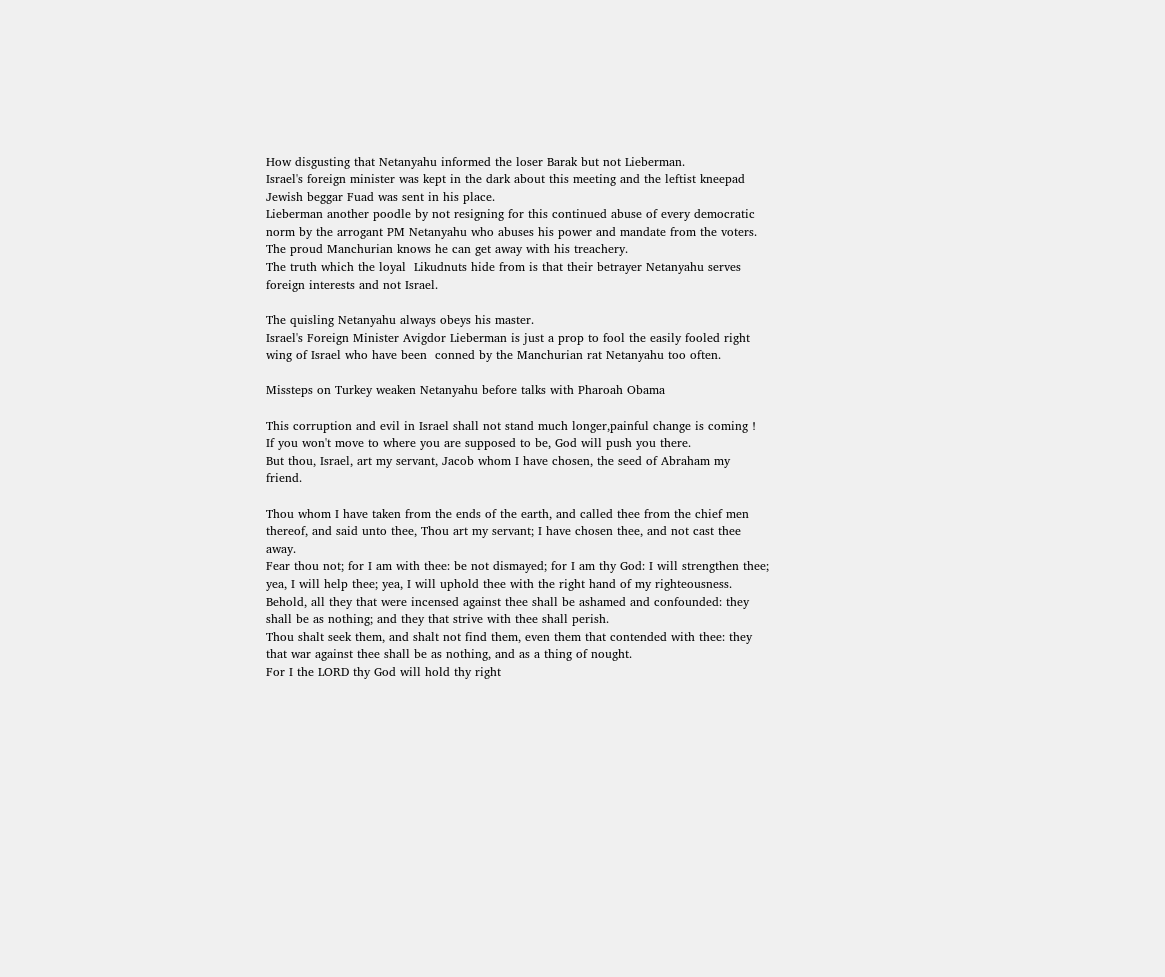How disgusting that Netanyahu informed the loser Barak but not Lieberman.
Israel's foreign minister was kept in the dark about this meeting and the leftist kneepad Jewish beggar Fuad was sent in his place.
Lieberman another poodle by not resigning for this continued abuse of every democratic norm by the arrogant PM Netanyahu who abuses his power and mandate from the voters.
The proud Manchurian knows he can get away with his treachery.
The truth which the loyal  Likudnuts hide from is that their betrayer Netanyahu serves foreign interests and not Israel.

The quisling Netanyahu always obeys his master.
Israel's Foreign Minister Avigdor Lieberman is just a prop to fool the easily fooled right wing of Israel who have been  conned by the Manchurian rat Netanyahu too often.

Missteps on Turkey weaken Netanyahu before talks with Pharoah Obama

This corruption and evil in Israel shall not stand much longer,painful change is coming !
If you won't move to where you are supposed to be, God will push you there.
But thou, Israel, art my servant, Jacob whom I have chosen, the seed of Abraham my friend.

Thou whom I have taken from the ends of the earth, and called thee from the chief men thereof, and said unto thee, Thou art my servant; I have chosen thee, and not cast thee away.
Fear thou not; for I am with thee: be not dismayed; for I am thy God: I will strengthen thee; yea, I will help thee; yea, I will uphold thee with the right hand of my righteousness.
Behold, all they that were incensed against thee shall be ashamed and confounded: they shall be as nothing; and they that strive with thee shall perish.
Thou shalt seek them, and shalt not find them, even them that contended with thee: they that war against thee shall be as nothing, and as a thing of nought.
For I the LORD thy God will hold thy right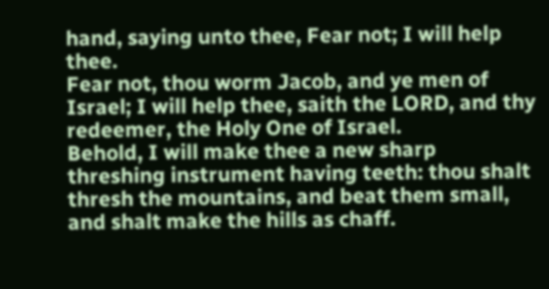hand, saying unto thee, Fear not; I will help thee.
Fear not, thou worm Jacob, and ye men of Israel; I will help thee, saith the LORD, and thy redeemer, the Holy One of Israel.
Behold, I will make thee a new sharp threshing instrument having teeth: thou shalt thresh the mountains, and beat them small, and shalt make the hills as chaff.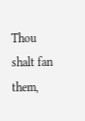Thou shalt fan them,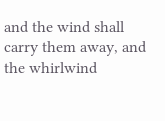and the wind shall carry them away, and the whirlwind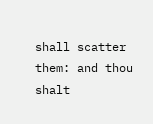shall scatter them: and thou shalt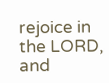rejoice in the LORD, and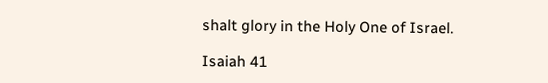shalt glory in the Holy One of Israel.

Isaiah 41